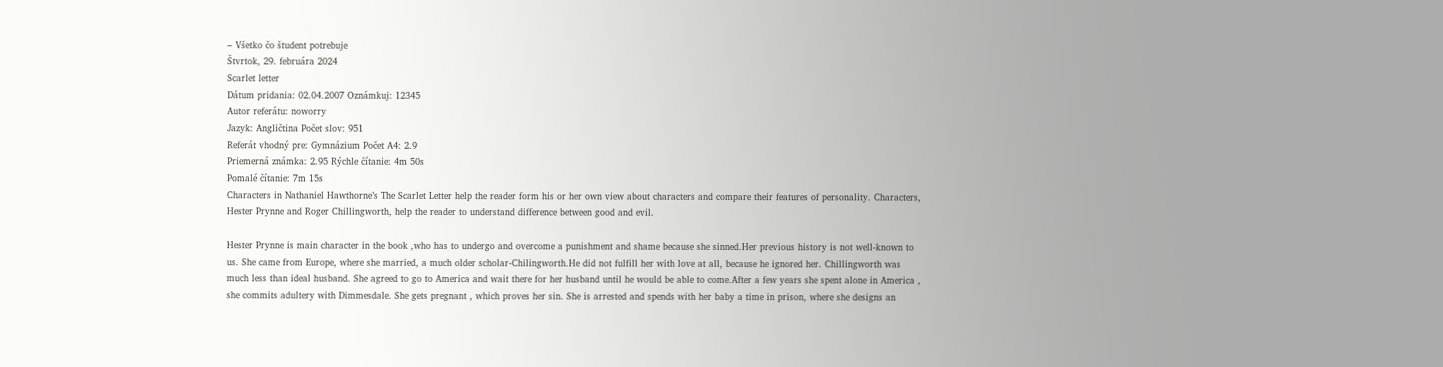– Všetko čo študent potrebuje
Štvrtok, 29. februára 2024
Scarlet letter
Dátum pridania: 02.04.2007 Oznámkuj: 12345
Autor referátu: noworry
Jazyk: Angličtina Počet slov: 951
Referát vhodný pre: Gymnázium Počet A4: 2.9
Priemerná známka: 2.95 Rýchle čítanie: 4m 50s
Pomalé čítanie: 7m 15s
Characters in Nathaniel Hawthorne’s The Scarlet Letter help the reader form his or her own view about characters and compare their features of personality. Characters, Hester Prynne and Roger Chillingworth, help the reader to understand difference between good and evil.

Hester Prynne is main character in the book ,who has to undergo and overcome a punishment and shame because she sinned.Her previous history is not well-known to us. She came from Europe, where she married, a much older scholar-Chilingworth.He did not fulfill her with love at all, because he ignored her. Chillingworth was much less than ideal husband. She agreed to go to America and wait there for her husband until he would be able to come.After a few years she spent alone in America , she commits adultery with Dimmesdale. She gets pregnant , which proves her sin. She is arrested and spends with her baby a time in prison, where she designs an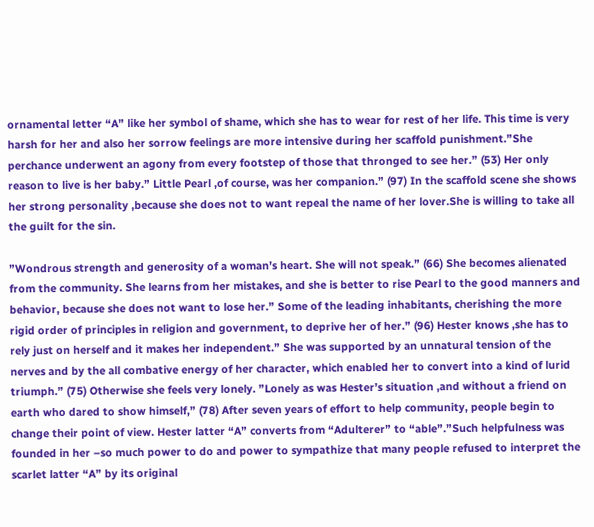ornamental letter “A” like her symbol of shame, which she has to wear for rest of her life. This time is very harsh for her and also her sorrow feelings are more intensive during her scaffold punishment.”She perchance underwent an agony from every footstep of those that thronged to see her.” (53) Her only reason to live is her baby.” Little Pearl ,of course, was her companion.” (97) In the scaffold scene she shows her strong personality ,because she does not to want repeal the name of her lover.She is willing to take all the guilt for the sin.

”Wondrous strength and generosity of a woman’s heart. She will not speak.” (66) She becomes alienated from the community. She learns from her mistakes, and she is better to rise Pearl to the good manners and behavior, because she does not want to lose her.” Some of the leading inhabitants, cherishing the more rigid order of principles in religion and government, to deprive her of her.” (96) Hester knows ,she has to rely just on herself and it makes her independent.” She was supported by an unnatural tension of the nerves and by the all combative energy of her character, which enabled her to convert into a kind of lurid triumph.” (75) Otherwise she feels very lonely. ”Lonely as was Hester’s situation ,and without a friend on earth who dared to show himself,” (78) After seven years of effort to help community, people begin to change their point of view. Hester latter “A” converts from “Adulterer” to “able”.”Such helpfulness was founded in her –so much power to do and power to sympathize that many people refused to interpret the scarlet latter “A” by its original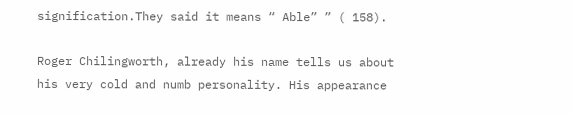signification.They said it means “ Able” ” ( 158).

Roger Chilingworth, already his name tells us about his very cold and numb personality. His appearance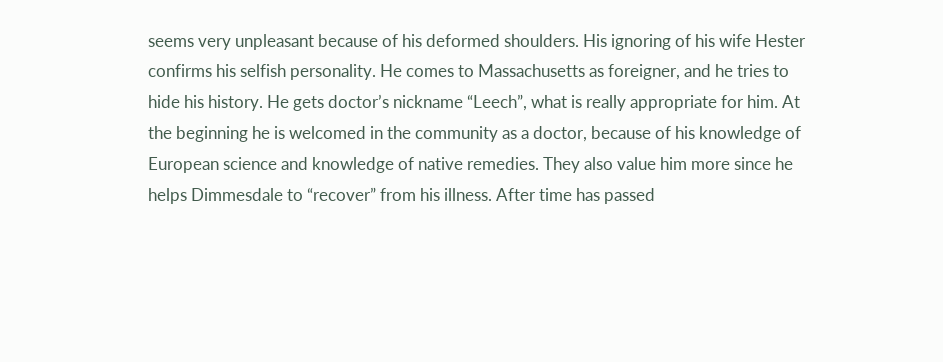seems very unpleasant because of his deformed shoulders. His ignoring of his wife Hester confirms his selfish personality. He comes to Massachusetts as foreigner, and he tries to hide his history. He gets doctor’s nickname “Leech”, what is really appropriate for him. At the beginning he is welcomed in the community as a doctor, because of his knowledge of European science and knowledge of native remedies. They also value him more since he helps Dimmesdale to “recover” from his illness. After time has passed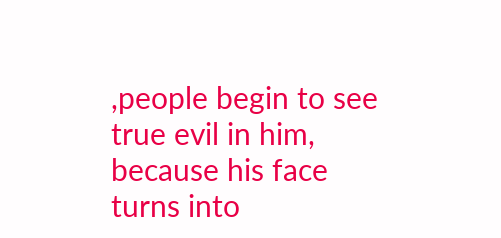,people begin to see true evil in him, because his face turns into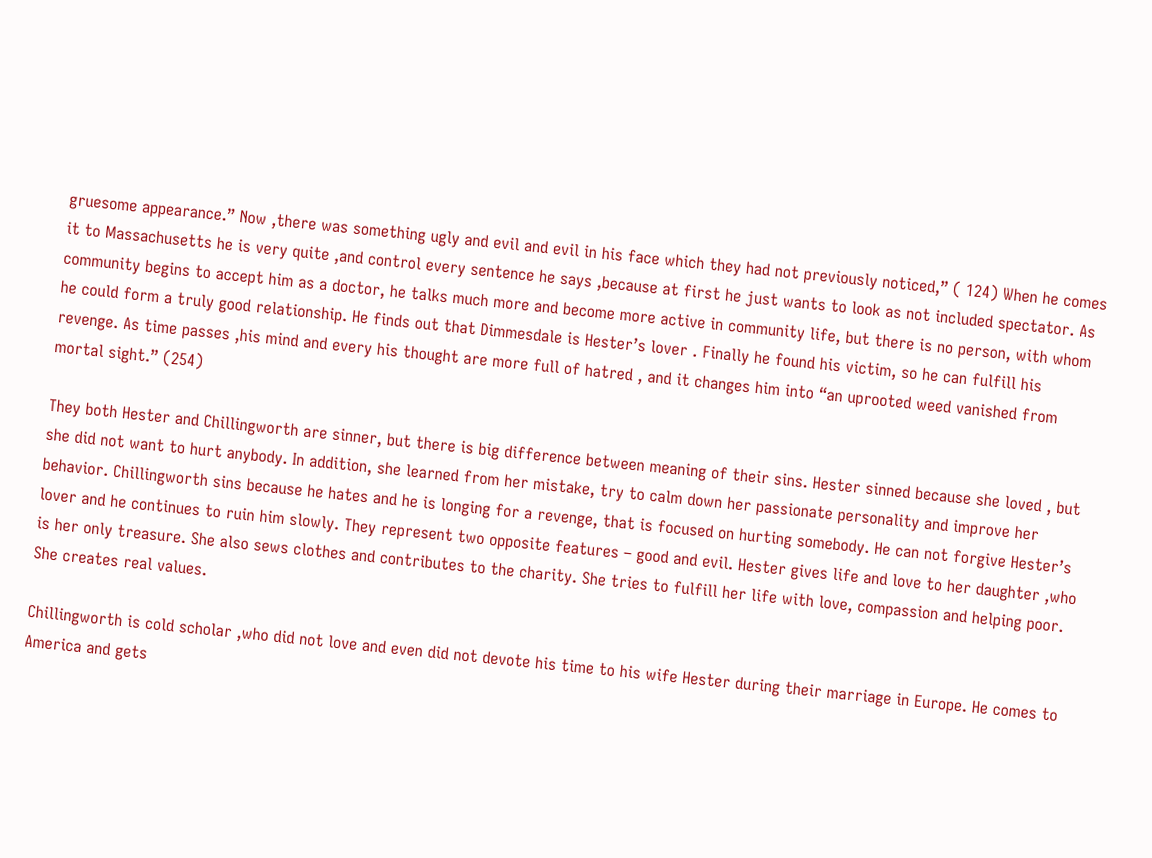gruesome appearance.” Now ,there was something ugly and evil and evil in his face which they had not previously noticed,” ( 124) When he comes it to Massachusetts he is very quite ,and control every sentence he says ,because at first he just wants to look as not included spectator. As community begins to accept him as a doctor, he talks much more and become more active in community life, but there is no person, with whom he could form a truly good relationship. He finds out that Dimmesdale is Hester’s lover . Finally he found his victim, so he can fulfill his revenge. As time passes ,his mind and every his thought are more full of hatred , and it changes him into “an uprooted weed vanished from mortal sight.” (254)

They both Hester and Chillingworth are sinner, but there is big difference between meaning of their sins. Hester sinned because she loved , but she did not want to hurt anybody. In addition, she learned from her mistake, try to calm down her passionate personality and improve her behavior. Chillingworth sins because he hates and he is longing for a revenge, that is focused on hurting somebody. He can not forgive Hester’s lover and he continues to ruin him slowly. They represent two opposite features – good and evil. Hester gives life and love to her daughter ,who is her only treasure. She also sews clothes and contributes to the charity. She tries to fulfill her life with love, compassion and helping poor. She creates real values.

Chillingworth is cold scholar ,who did not love and even did not devote his time to his wife Hester during their marriage in Europe. He comes to America and gets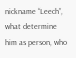nickname “Leech”, what determine him as person, who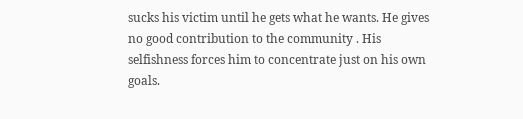sucks his victim until he gets what he wants. He gives no good contribution to the community . His selfishness forces him to concentrate just on his own goals.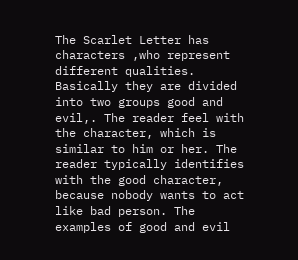The Scarlet Letter has characters ,who represent different qualities. Basically they are divided into two groups good and evil,. The reader feel with the character, which is similar to him or her. The reader typically identifies with the good character, because nobody wants to act like bad person. The examples of good and evil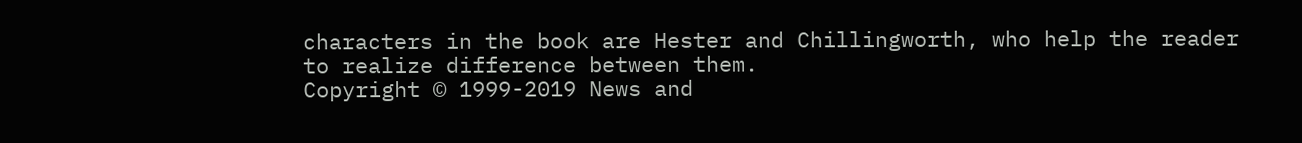characters in the book are Hester and Chillingworth, who help the reader to realize difference between them.
Copyright © 1999-2019 News and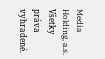Media Holding, a.s.
Všetky práva vyhradené.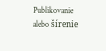Publikovanie alebo šírenie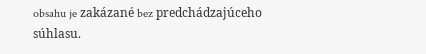obsahu je zakázané bez predchádzajúceho súhlasu.